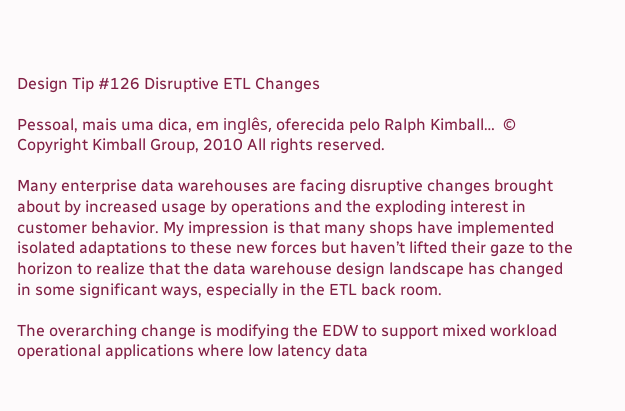Design Tip #126 Disruptive ETL Changes

Pessoal, mais uma dica, em inglês, oferecida pelo Ralph Kimball…  © Copyright Kimball Group, 2010 All rights reserved.

Many enterprise data warehouses are facing disruptive changes brought about by increased usage by operations and the exploding interest in customer behavior. My impression is that many shops have implemented isolated adaptations to these new forces but haven’t lifted their gaze to the horizon to realize that the data warehouse design landscape has changed in some significant ways, especially in the ETL back room.

The overarching change is modifying the EDW to support mixed workload operational applications where low latency data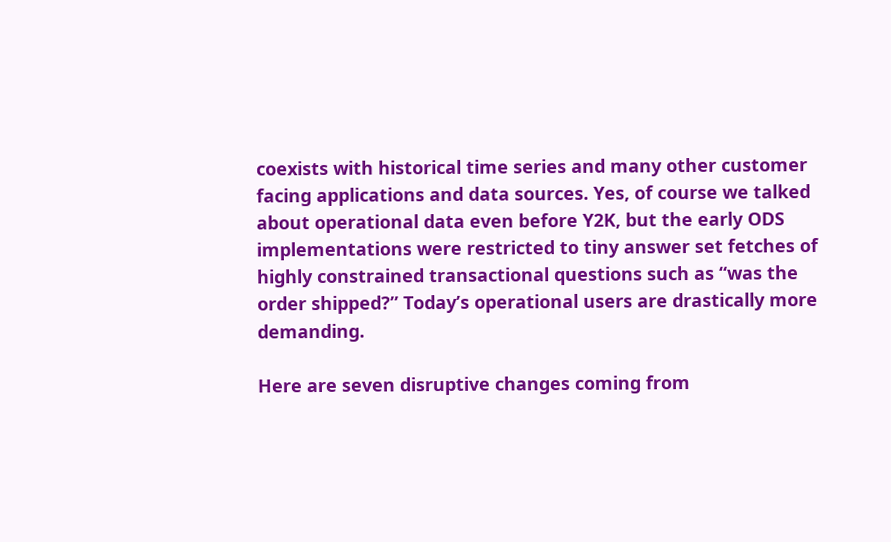coexists with historical time series and many other customer facing applications and data sources. Yes, of course we talked about operational data even before Y2K, but the early ODS implementations were restricted to tiny answer set fetches of highly constrained transactional questions such as “was the order shipped?” Today’s operational users are drastically more demanding.

Here are seven disruptive changes coming from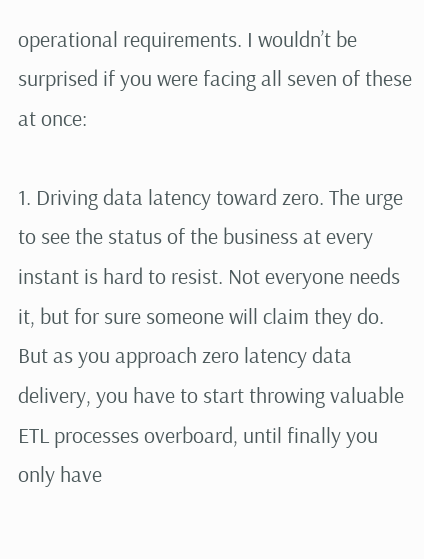operational requirements. I wouldn’t be surprised if you were facing all seven of these at once:

1. Driving data latency toward zero. The urge to see the status of the business at every instant is hard to resist. Not everyone needs it, but for sure someone will claim they do. But as you approach zero latency data delivery, you have to start throwing valuable ETL processes overboard, until finally you only have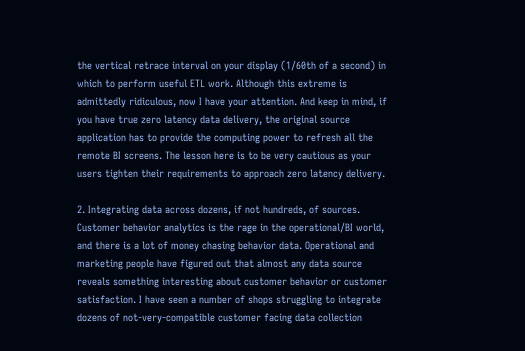the vertical retrace interval on your display (1/60th of a second) in which to perform useful ETL work. Although this extreme is admittedly ridiculous, now I have your attention. And keep in mind, if you have true zero latency data delivery, the original source application has to provide the computing power to refresh all the remote BI screens. The lesson here is to be very cautious as your users tighten their requirements to approach zero latency delivery.

2. Integrating data across dozens, if not hundreds, of sources. Customer behavior analytics is the rage in the operational/BI world, and there is a lot of money chasing behavior data. Operational and marketing people have figured out that almost any data source reveals something interesting about customer behavior or customer satisfaction. I have seen a number of shops struggling to integrate dozens of not-very-compatible customer facing data collection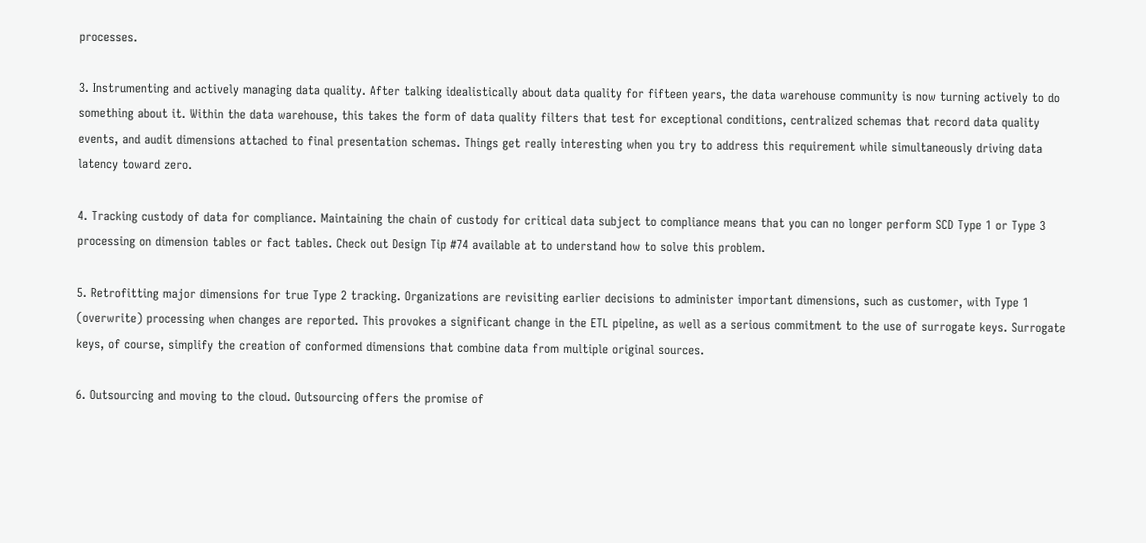processes.

3. Instrumenting and actively managing data quality. After talking idealistically about data quality for fifteen years, the data warehouse community is now turning actively to do something about it. Within the data warehouse, this takes the form of data quality filters that test for exceptional conditions, centralized schemas that record data quality events, and audit dimensions attached to final presentation schemas. Things get really interesting when you try to address this requirement while simultaneously driving data latency toward zero.

4. Tracking custody of data for compliance. Maintaining the chain of custody for critical data subject to compliance means that you can no longer perform SCD Type 1 or Type 3 processing on dimension tables or fact tables. Check out Design Tip #74 available at to understand how to solve this problem.

5. Retrofitting major dimensions for true Type 2 tracking. Organizations are revisiting earlier decisions to administer important dimensions, such as customer, with Type 1 (overwrite) processing when changes are reported. This provokes a significant change in the ETL pipeline, as well as a serious commitment to the use of surrogate keys. Surrogate keys, of course, simplify the creation of conformed dimensions that combine data from multiple original sources.

6. Outsourcing and moving to the cloud. Outsourcing offers the promise of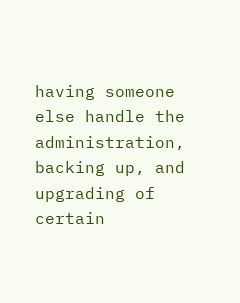having someone else handle the administration, backing up, and upgrading of certain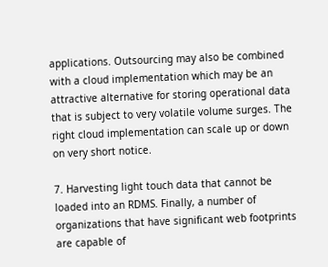applications. Outsourcing may also be combined with a cloud implementation which may be an attractive alternative for storing operational data that is subject to very volatile volume surges. The right cloud implementation can scale up or down on very short notice.

7. Harvesting light touch data that cannot be loaded into an RDMS. Finally, a number of organizations that have significant web footprints are capable of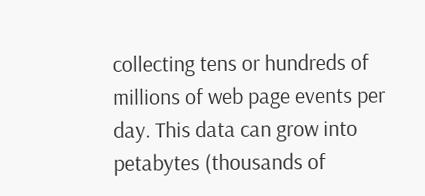collecting tens or hundreds of millions of web page events per day. This data can grow into petabytes (thousands of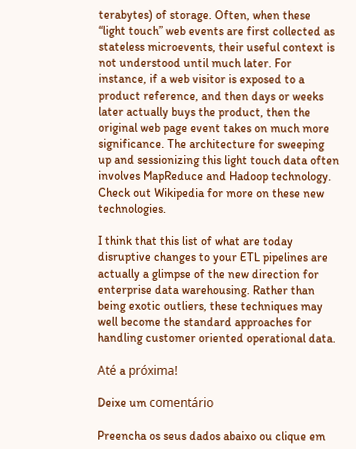terabytes) of storage. Often, when these “light touch” web events are first collected as stateless microevents, their useful context is not understood until much later. For instance, if a web visitor is exposed to a product reference, and then days or weeks later actually buys the product, then the original web page event takes on much more significance. The architecture for sweeping up and sessionizing this light touch data often involves MapReduce and Hadoop technology. Check out Wikipedia for more on these new technologies.

I think that this list of what are today disruptive changes to your ETL pipelines are actually a glimpse of the new direction for enterprise data warehousing. Rather than being exotic outliers, these techniques may well become the standard approaches for handling customer oriented operational data.

Até a próxima!

Deixe um comentário

Preencha os seus dados abaixo ou clique em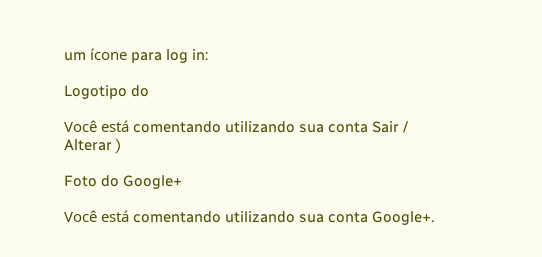um ícone para log in:

Logotipo do

Você está comentando utilizando sua conta Sair /  Alterar )

Foto do Google+

Você está comentando utilizando sua conta Google+.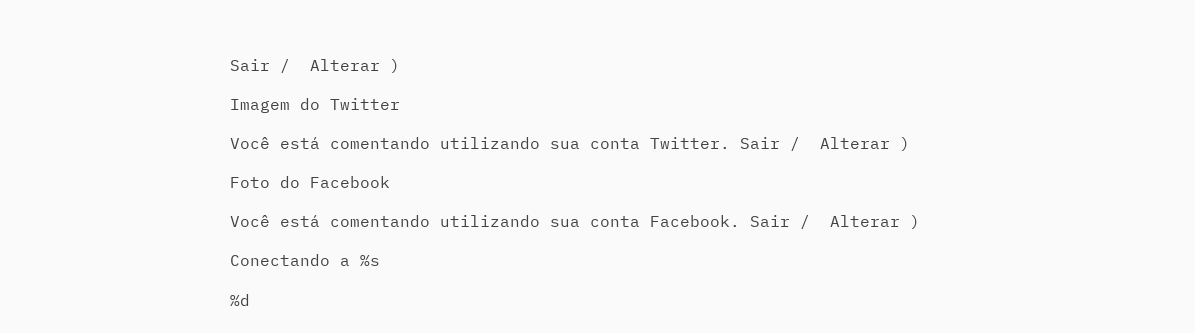Sair /  Alterar )

Imagem do Twitter

Você está comentando utilizando sua conta Twitter. Sair /  Alterar )

Foto do Facebook

Você está comentando utilizando sua conta Facebook. Sair /  Alterar )

Conectando a %s

%d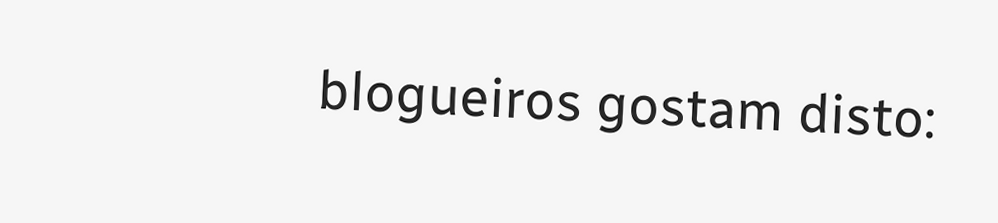blogueiros gostam disto: